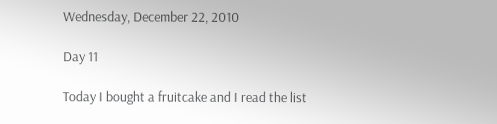Wednesday, December 22, 2010

Day 11

Today I bought a fruitcake and I read the list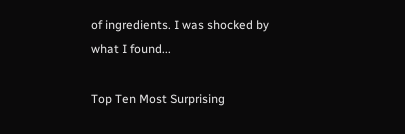of ingredients. I was shocked by what I found...

Top Ten Most Surprising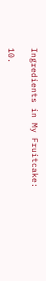Ingredients in My Fruitcake:

10.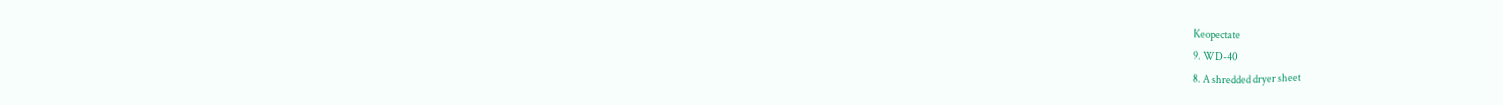Keopectate
9. WD-40
8. A shredded dryer sheet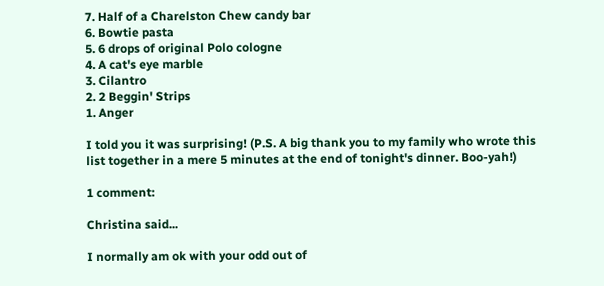7. Half of a Charelston Chew candy bar
6. Bowtie pasta
5. 6 drops of original Polo cologne
4. A cat's eye marble
3. Cilantro
2. 2 Beggin' Strips
1. Anger

I told you it was surprising! (P.S. A big thank you to my family who wrote this list together in a mere 5 minutes at the end of tonight's dinner. Boo-yah!)

1 comment:

Christina said...

I normally am ok with your odd out of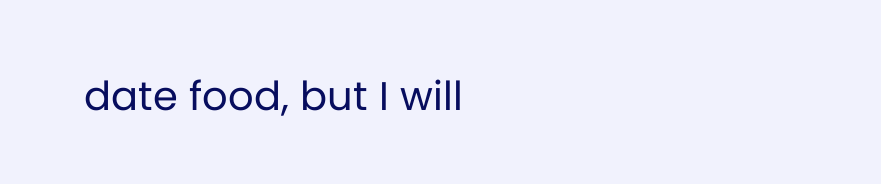date food, but I will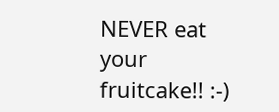NEVER eat your fruitcake!! :-)